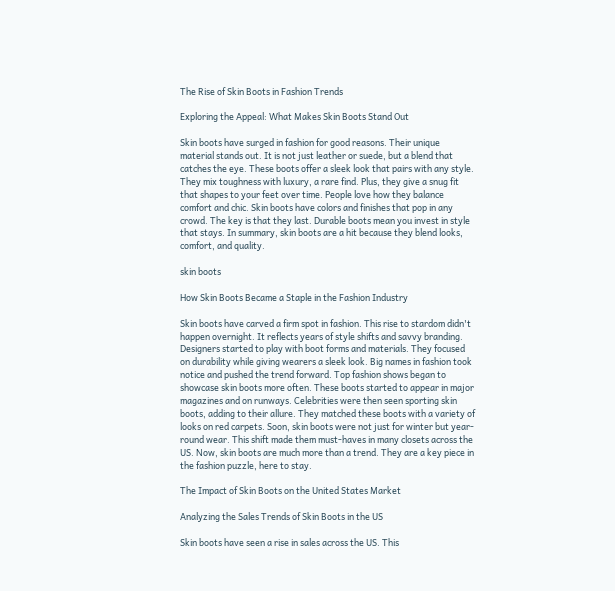The Rise of Skin Boots in Fashion Trends

Exploring the Appeal: What Makes Skin Boots Stand Out

Skin boots have surged in fashion for good reasons. Their unique material stands out. It is not just leather or suede, but a blend that catches the eye. These boots offer a sleek look that pairs with any style. They mix toughness with luxury, a rare find. Plus, they give a snug fit that shapes to your feet over time. People love how they balance comfort and chic. Skin boots have colors and finishes that pop in any crowd. The key is that they last. Durable boots mean you invest in style that stays. In summary, skin boots are a hit because they blend looks, comfort, and quality.

skin boots

How Skin Boots Became a Staple in the Fashion Industry

Skin boots have carved a firm spot in fashion. This rise to stardom didn't happen overnight. It reflects years of style shifts and savvy branding. Designers started to play with boot forms and materials. They focused on durability while giving wearers a sleek look. Big names in fashion took notice and pushed the trend forward. Top fashion shows began to showcase skin boots more often. These boots started to appear in major magazines and on runways. Celebrities were then seen sporting skin boots, adding to their allure. They matched these boots with a variety of looks on red carpets. Soon, skin boots were not just for winter but year-round wear. This shift made them must-haves in many closets across the US. Now, skin boots are much more than a trend. They are a key piece in the fashion puzzle, here to stay.

The Impact of Skin Boots on the United States Market

Analyzing the Sales Trends of Skin Boots in the US

Skin boots have seen a rise in sales across the US. This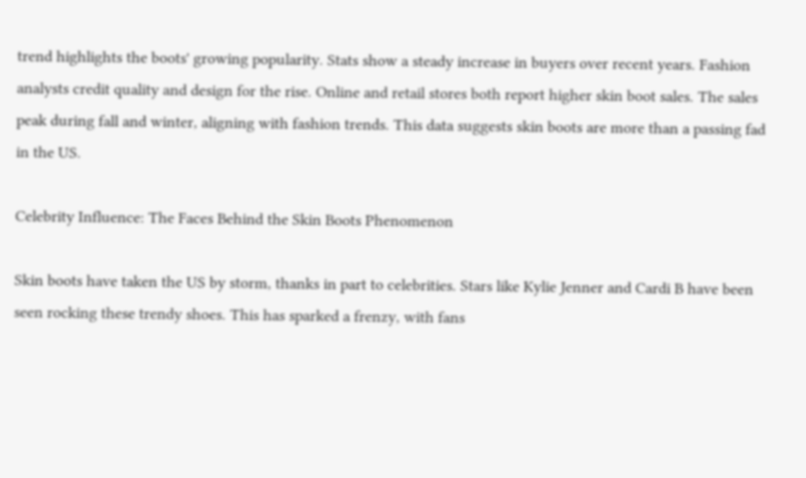trend highlights the boots' growing popularity. Stats show a steady increase in buyers over recent years. Fashion analysts credit quality and design for the rise. Online and retail stores both report higher skin boot sales. The sales peak during fall and winter, aligning with fashion trends. This data suggests skin boots are more than a passing fad in the US.

Celebrity Influence: The Faces Behind the Skin Boots Phenomenon

Skin boots have taken the US by storm, thanks in part to celebrities. Stars like Kylie Jenner and Cardi B have been seen rocking these trendy shoes. This has sparked a frenzy, with fans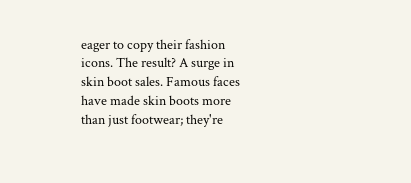eager to copy their fashion icons. The result? A surge in skin boot sales. Famous faces have made skin boots more than just footwear; they're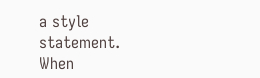a style statement. When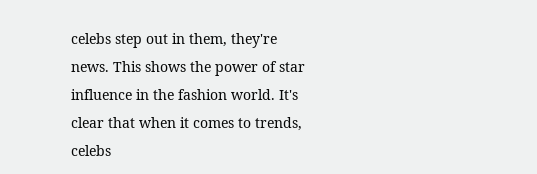celebs step out in them, they're news. This shows the power of star influence in the fashion world. It's clear that when it comes to trends, celebs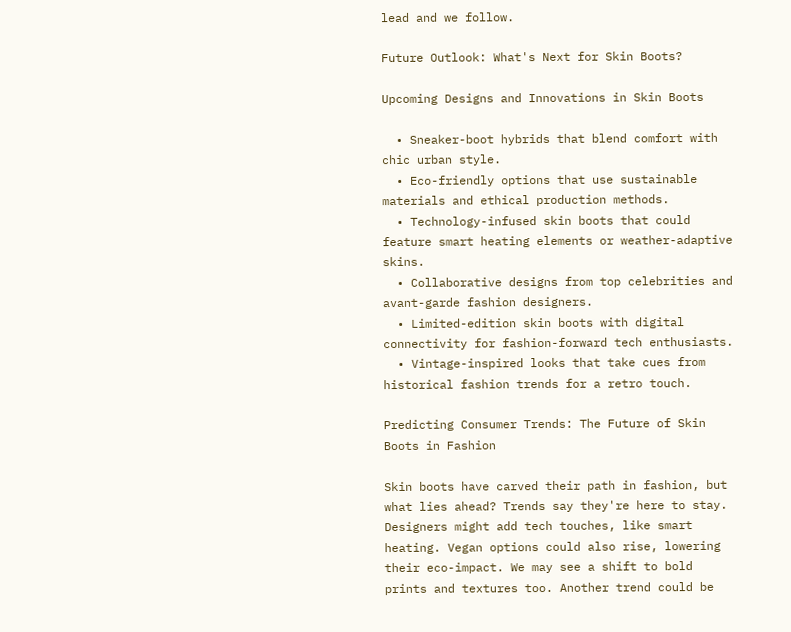lead and we follow.

Future Outlook: What's Next for Skin Boots?

Upcoming Designs and Innovations in Skin Boots

  • Sneaker-boot hybrids that blend comfort with chic urban style.
  • Eco-friendly options that use sustainable materials and ethical production methods.
  • Technology-infused skin boots that could feature smart heating elements or weather-adaptive skins.
  • Collaborative designs from top celebrities and avant-garde fashion designers.
  • Limited-edition skin boots with digital connectivity for fashion-forward tech enthusiasts.
  • Vintage-inspired looks that take cues from historical fashion trends for a retro touch.

Predicting Consumer Trends: The Future of Skin Boots in Fashion

Skin boots have carved their path in fashion, but what lies ahead? Trends say they're here to stay. Designers might add tech touches, like smart heating. Vegan options could also rise, lowering their eco-impact. We may see a shift to bold prints and textures too. Another trend could be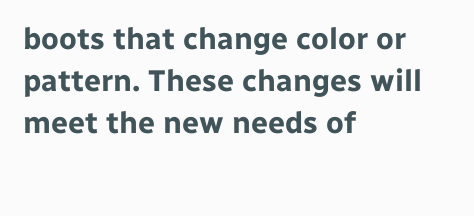boots that change color or pattern. These changes will meet the new needs of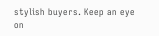stylish buyers. Keep an eye on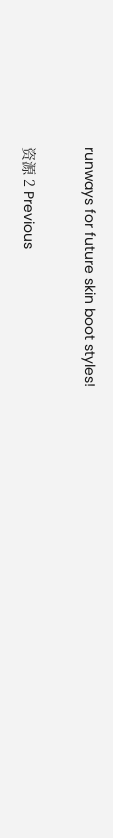runways for future skin boot styles!

资源 2 Previous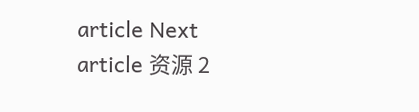article Next article 资源 2